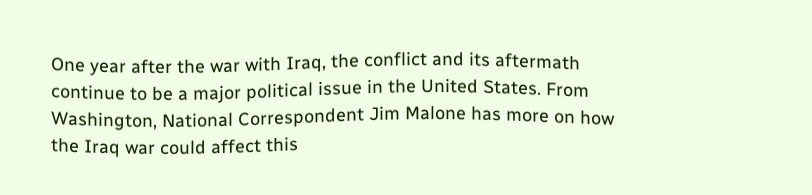One year after the war with Iraq, the conflict and its aftermath continue to be a major political issue in the United States. From Washington, National Correspondent Jim Malone has more on how the Iraq war could affect this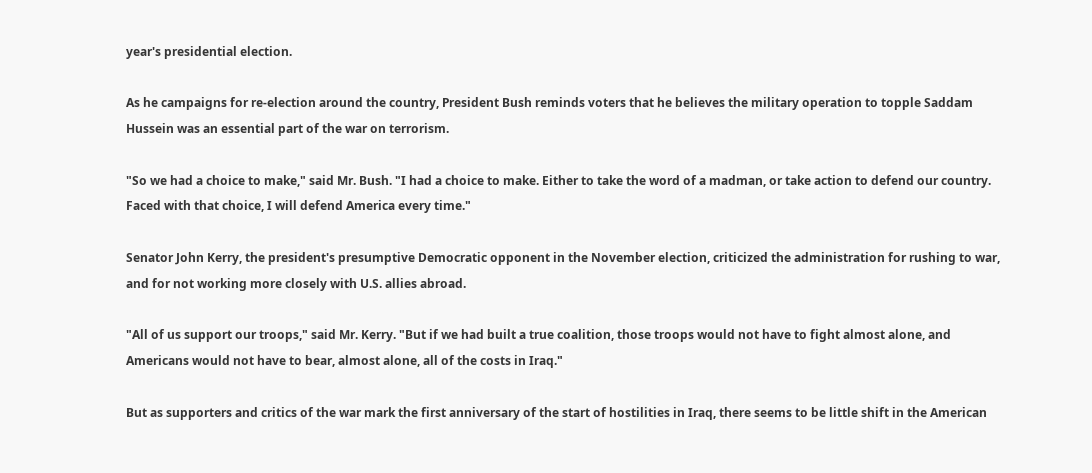year's presidential election.

As he campaigns for re-election around the country, President Bush reminds voters that he believes the military operation to topple Saddam Hussein was an essential part of the war on terrorism.

"So we had a choice to make," said Mr. Bush. "I had a choice to make. Either to take the word of a madman, or take action to defend our country. Faced with that choice, I will defend America every time."

Senator John Kerry, the president's presumptive Democratic opponent in the November election, criticized the administration for rushing to war, and for not working more closely with U.S. allies abroad.

"All of us support our troops," said Mr. Kerry. "But if we had built a true coalition, those troops would not have to fight almost alone, and Americans would not have to bear, almost alone, all of the costs in Iraq."

But as supporters and critics of the war mark the first anniversary of the start of hostilities in Iraq, there seems to be little shift in the American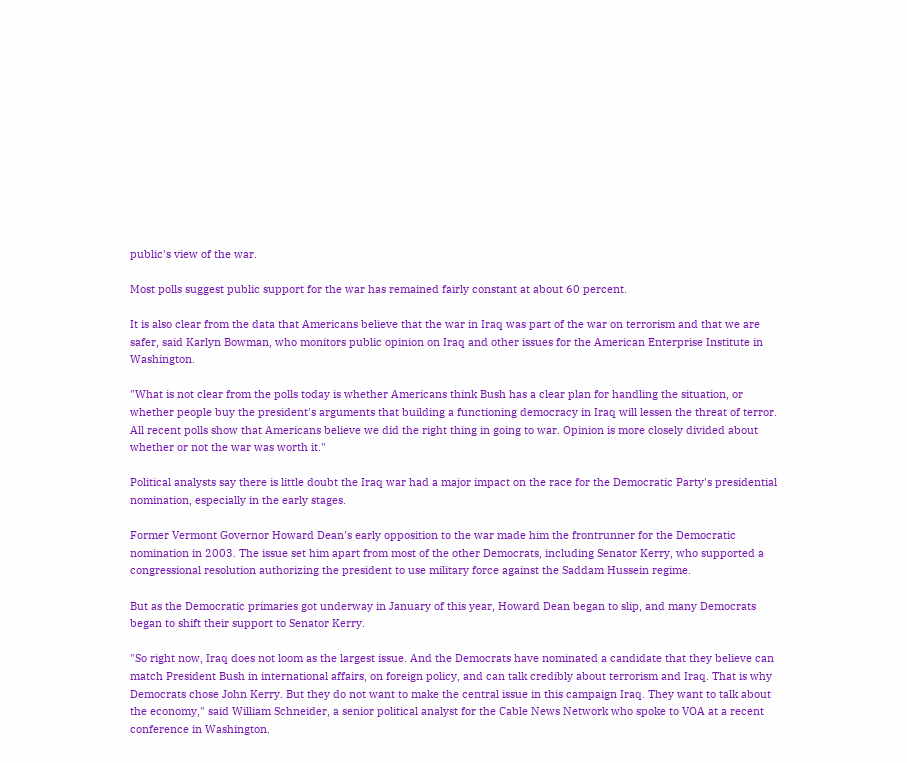public's view of the war.

Most polls suggest public support for the war has remained fairly constant at about 60 percent.

It is also clear from the data that Americans believe that the war in Iraq was part of the war on terrorism and that we are safer, said Karlyn Bowman, who monitors public opinion on Iraq and other issues for the American Enterprise Institute in Washington.

"What is not clear from the polls today is whether Americans think Bush has a clear plan for handling the situation, or whether people buy the president's arguments that building a functioning democracy in Iraq will lessen the threat of terror. All recent polls show that Americans believe we did the right thing in going to war. Opinion is more closely divided about whether or not the war was worth it."

Political analysts say there is little doubt the Iraq war had a major impact on the race for the Democratic Party's presidential nomination, especially in the early stages.

Former Vermont Governor Howard Dean's early opposition to the war made him the frontrunner for the Democratic nomination in 2003. The issue set him apart from most of the other Democrats, including Senator Kerry, who supported a congressional resolution authorizing the president to use military force against the Saddam Hussein regime.

But as the Democratic primaries got underway in January of this year, Howard Dean began to slip, and many Democrats began to shift their support to Senator Kerry.

"So right now, Iraq does not loom as the largest issue. And the Democrats have nominated a candidate that they believe can match President Bush in international affairs, on foreign policy, and can talk credibly about terrorism and Iraq. That is why Democrats chose John Kerry. But they do not want to make the central issue in this campaign Iraq. They want to talk about the economy," said William Schneider, a senior political analyst for the Cable News Network who spoke to VOA at a recent conference in Washington.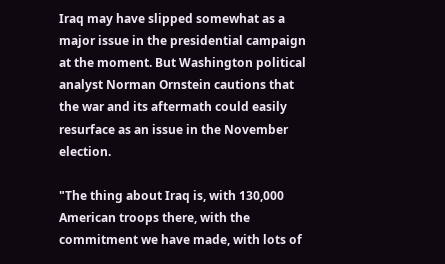Iraq may have slipped somewhat as a major issue in the presidential campaign at the moment. But Washington political analyst Norman Ornstein cautions that the war and its aftermath could easily resurface as an issue in the November election.

"The thing about Iraq is, with 130,000 American troops there, with the commitment we have made, with lots of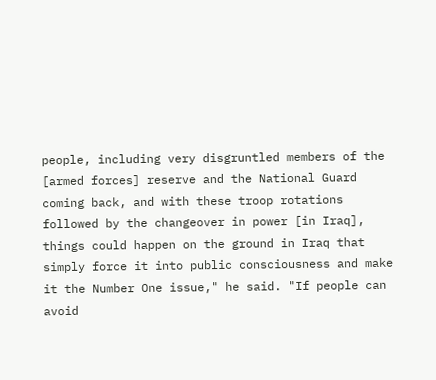people, including very disgruntled members of the [armed forces] reserve and the National Guard coming back, and with these troop rotations followed by the changeover in power [in Iraq], things could happen on the ground in Iraq that simply force it into public consciousness and make it the Number One issue," he said. "If people can avoid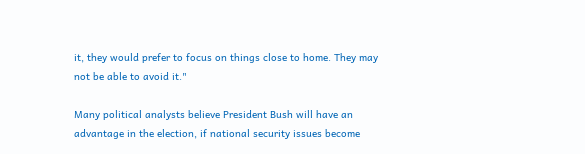it, they would prefer to focus on things close to home. They may not be able to avoid it."

Many political analysts believe President Bush will have an advantage in the election, if national security issues become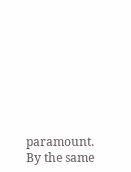paramount. By the same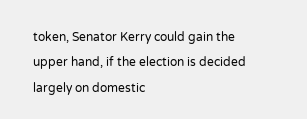token, Senator Kerry could gain the upper hand, if the election is decided largely on domestic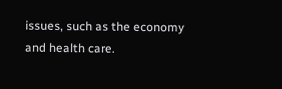issues, such as the economy and health care.